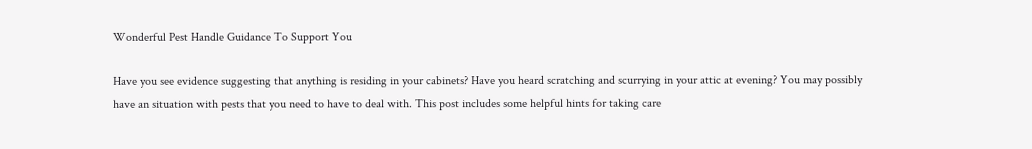Wonderful Pest Handle Guidance To Support You

Have you see evidence suggesting that anything is residing in your cabinets? Have you heard scratching and scurrying in your attic at evening? You may possibly have an situation with pests that you need to have to deal with. This post includes some helpful hints for taking care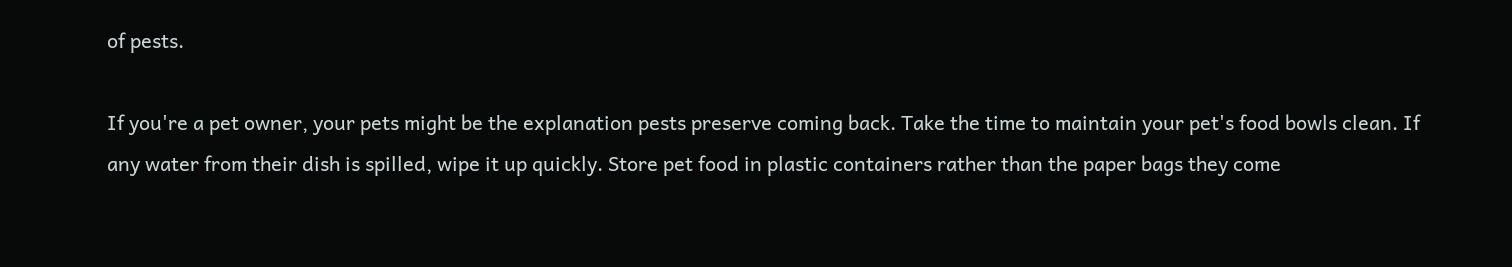of pests.

If you're a pet owner, your pets might be the explanation pests preserve coming back. Take the time to maintain your pet's food bowls clean. If any water from their dish is spilled, wipe it up quickly. Store pet food in plastic containers rather than the paper bags they come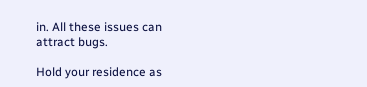in. All these issues can attract bugs.

Hold your residence as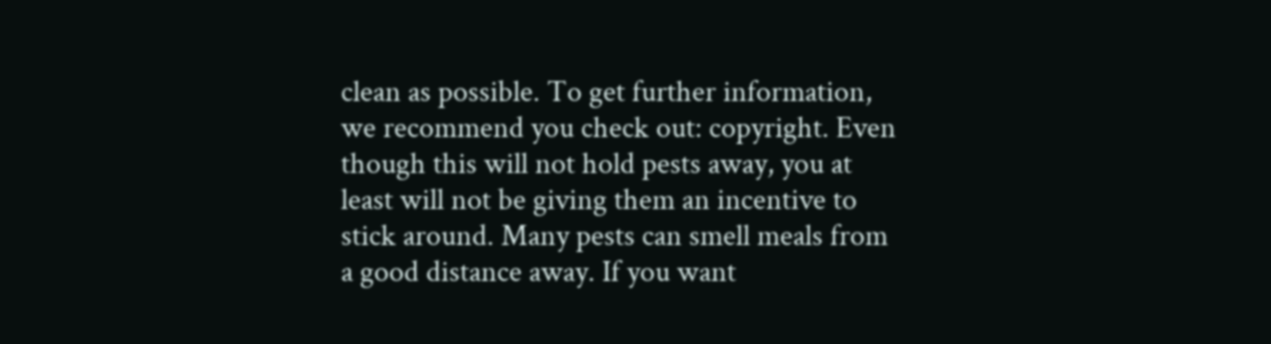clean as possible. To get further information, we recommend you check out: copyright. Even though this will not hold pests away, you at least will not be giving them an incentive to stick around. Many pests can smell meals from a good distance away. If you want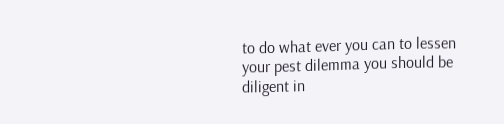to do what ever you can to lessen your pest dilemma you should be diligent in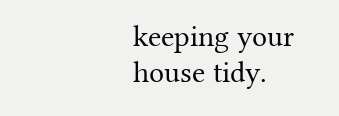keeping your house tidy.